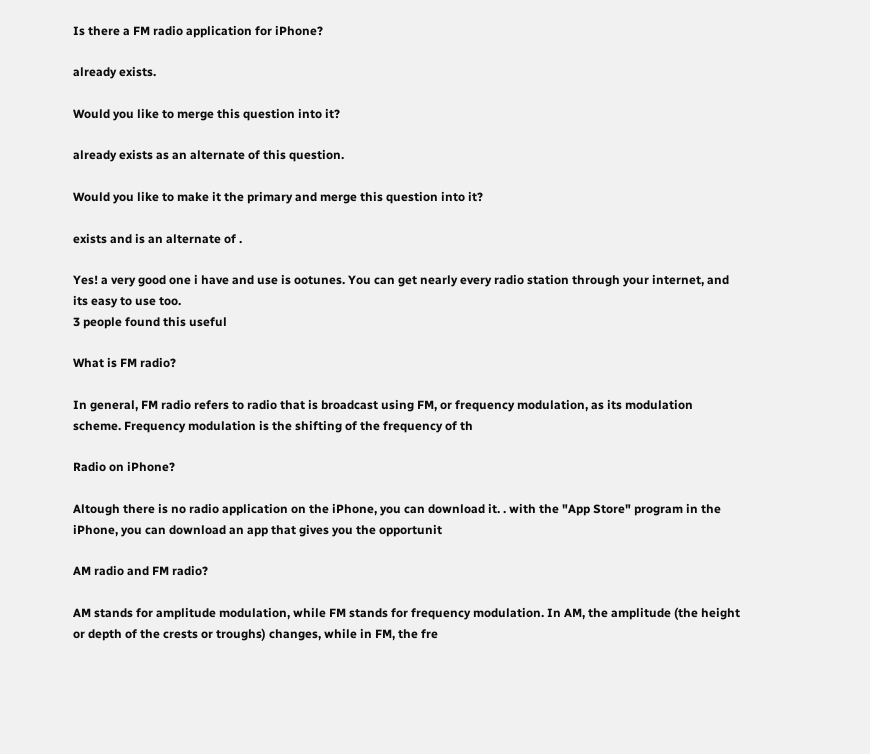Is there a FM radio application for iPhone?

already exists.

Would you like to merge this question into it?

already exists as an alternate of this question.

Would you like to make it the primary and merge this question into it?

exists and is an alternate of .

Yes! a very good one i have and use is ootunes. You can get nearly every radio station through your internet, and its easy to use too.
3 people found this useful

What is FM radio?

In general, FM radio refers to radio that is broadcast using FM, or frequency modulation, as its modulation scheme. Frequency modulation is the shifting of the frequency of th

Radio on iPhone?

Altough there is no radio application on the iPhone, you can download it. . with the "App Store" program in the iPhone, you can download an app that gives you the opportunit

AM radio and FM radio?

AM stands for amplitude modulation, while FM stands for frequency modulation. In AM, the amplitude (the height or depth of the crests or troughs) changes, while in FM, the fre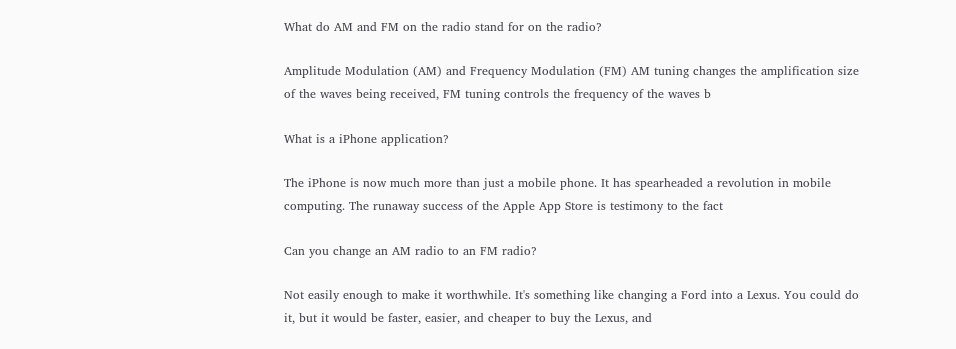What do AM and FM on the radio stand for on the radio?

Amplitude Modulation (AM) and Frequency Modulation (FM) AM tuning changes the amplification size of the waves being received, FM tuning controls the frequency of the waves b

What is a iPhone application?

The iPhone is now much more than just a mobile phone. It has spearheaded a revolution in mobile computing. The runaway success of the Apple App Store is testimony to the fact

Can you change an AM radio to an FM radio?

Not easily enough to make it worthwhile. It's something like changing a Ford into a Lexus. You could do it, but it would be faster, easier, and cheaper to buy the Lexus, and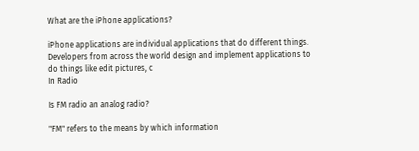What are the iPhone applications?

iPhone applications are individual applications that do different things. Developers from across the world design and implement applications to do things like edit pictures, c
In Radio

Is FM radio an analog radio?

"FM" refers to the means by which information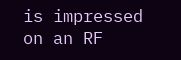is impressed on an RF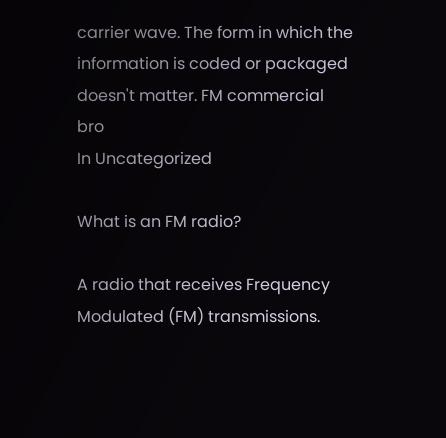carrier wave. The form in which the information is coded or packaged doesn't matter. FM commercial bro
In Uncategorized

What is an FM radio?

A radio that receives Frequency Modulated (FM) transmissions.